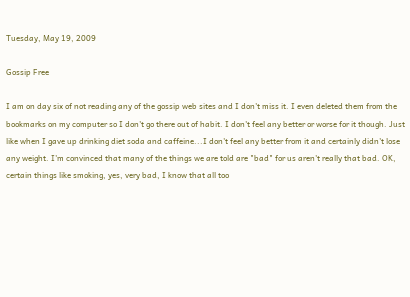Tuesday, May 19, 2009

Gossip Free

I am on day six of not reading any of the gossip web sites and I don't miss it. I even deleted them from the bookmarks on my computer so I don't go there out of habit. I don't feel any better or worse for it though. Just like when I gave up drinking diet soda and caffeine...I don't feel any better from it and certainly didn't lose any weight. I'm convinced that many of the things we are told are "bad" for us aren't really that bad. OK, certain things like smoking, yes, very bad, I know that all too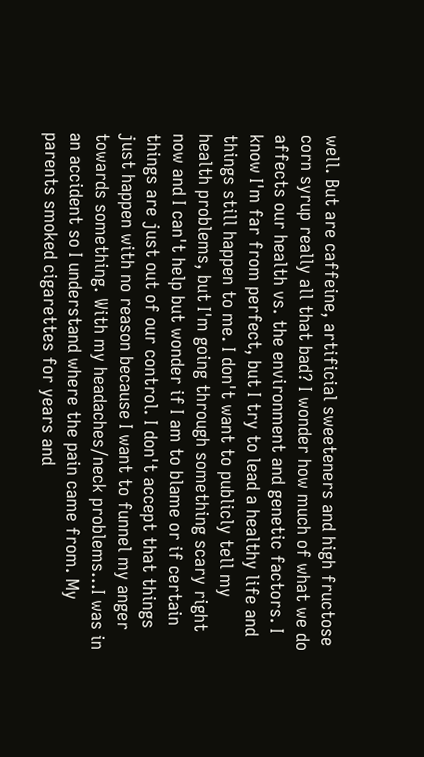well. But are caffeine, artificial sweeteners and high fructose corn syrup really all that bad? I wonder how much of what we do affects our health vs. the environment and genetic factors. I know I'm far from perfect, but I try to lead a healthy life and things still happen to me. I don't want to publicly tell my health problems, but I'm going through something scary right now and I can't help but wonder if I am to blame or if certain things are just out of our control. I don't accept that things just happen with no reason because I want to funnel my anger towards something. With my headaches/neck problems...I was in an accident so I understand where the pain came from. My parents smoked cigarettes for years and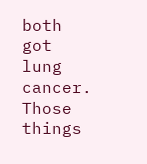both got lung cancer. Those things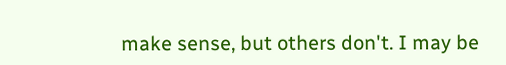make sense, but others don't. I may be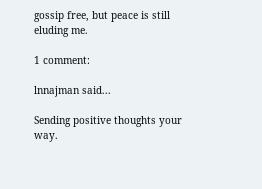gossip free, but peace is still eluding me.

1 comment:

lnnajman said...

Sending positive thoughts your way.